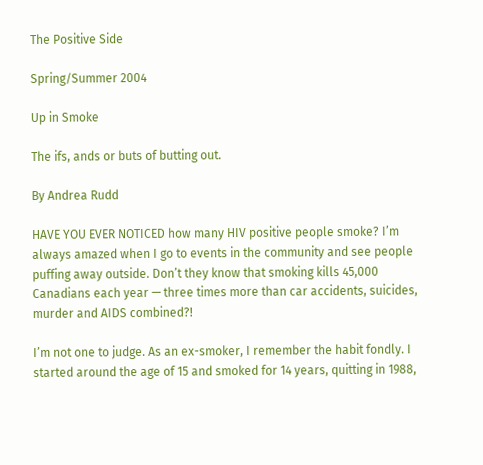The Positive Side

Spring/Summer 2004

Up in Smoke

The ifs, ands or buts of butting out.

By Andrea Rudd

HAVE YOU EVER NOTICED how many HIV positive people smoke? I’m always amazed when I go to events in the community and see people puffing away outside. Don’t they know that smoking kills 45,000 Canadians each year — three times more than car accidents, suicides, murder and AIDS combined?!

I’m not one to judge. As an ex-smoker, I remember the habit fondly. I started around the age of 15 and smoked for 14 years, quitting in 1988,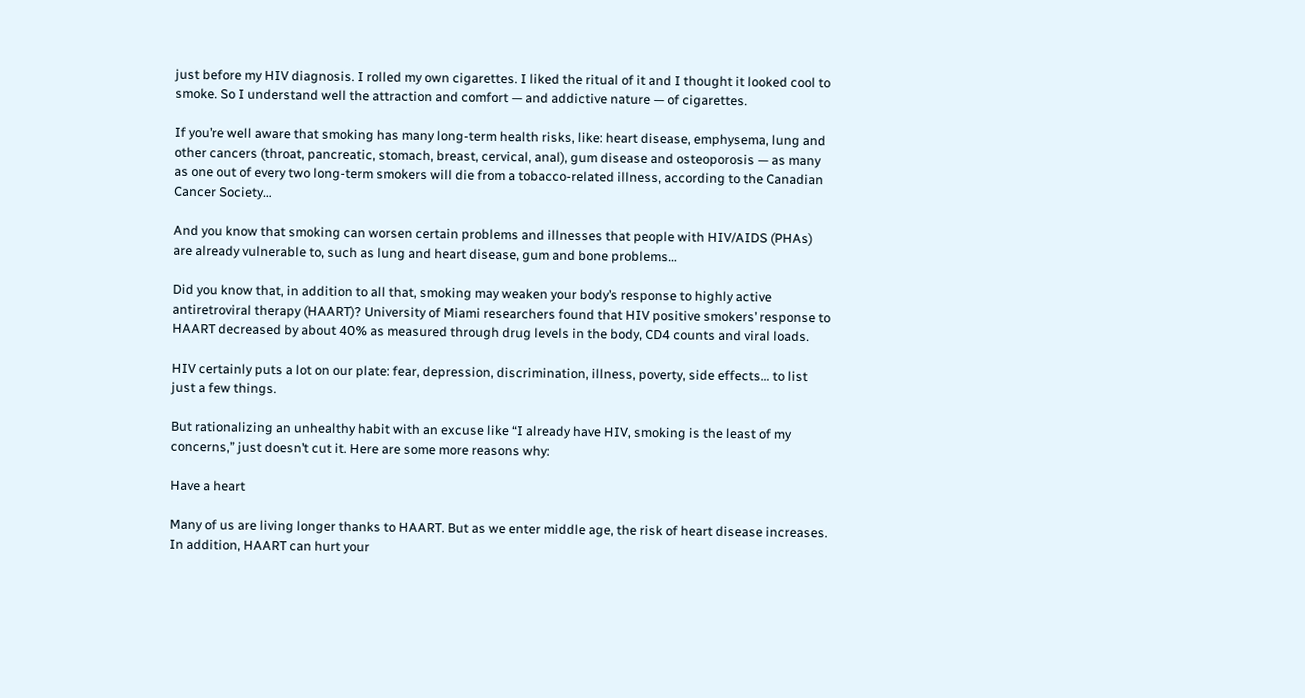just before my HIV diagnosis. I rolled my own cigarettes. I liked the ritual of it and I thought it looked cool to smoke. So I understand well the attraction and comfort — and addictive nature — of cigarettes.

If you’re well aware that smoking has many long-term health risks, like: heart disease, emphysema, lung and other cancers (throat, pancreatic, stomach, breast, cervical, anal), gum disease and osteoporosis — as many as one out of every two long-term smokers will die from a tobacco-related illness, according to the Canadian Cancer Society…

And you know that smoking can worsen certain problems and illnesses that people with HIV/AIDS (PHAs) are already vulnerable to, such as lung and heart disease, gum and bone problems…

Did you know that, in addition to all that, smoking may weaken your body’s response to highly active antiretroviral therapy (HAART)? University of Miami researchers found that HIV positive smokers’ response to HAART decreased by about 40% as measured through drug levels in the body, CD4 counts and viral loads.

HIV certainly puts a lot on our plate: fear, depression, discrimination, illness, poverty, side effects… to list just a few things.

But rationalizing an unhealthy habit with an excuse like “I already have HIV, smoking is the least of my concerns,” just doesn’t cut it. Here are some more reasons why:

Have a heart

Many of us are living longer thanks to HAART. But as we enter middle age, the risk of heart disease increases. In addition, HAART can hurt your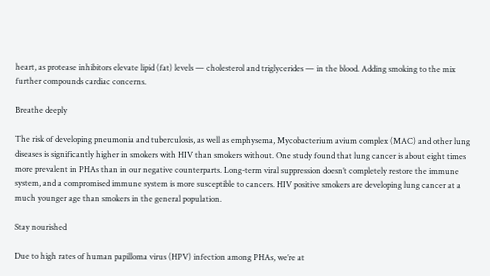heart, as protease inhibitors elevate lipid (fat) levels — cholesterol and triglycerides — in the blood. Adding smoking to the mix further compounds cardiac concerns.

Breathe deeply

The risk of developing pneumonia and tuberculosis, as well as emphysema, Mycobacterium avium complex (MAC) and other lung diseases is significantly higher in smokers with HIV than smokers without. One study found that lung cancer is about eight times more prevalent in PHAs than in our negative counterparts. Long-term viral suppression doesn’t completely restore the immune system, and a compromised immune system is more susceptible to cancers. HIV positive smokers are developing lung cancer at a much younger age than smokers in the general population.

Stay nourished

Due to high rates of human papilloma virus (HPV) infection among PHAs, we’re at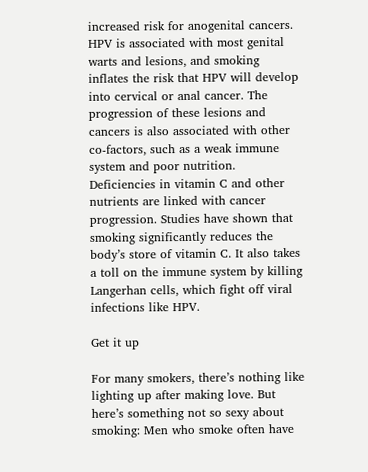increased risk for anogenital cancers. HPV is associated with most genital warts and lesions, and smoking inflates the risk that HPV will develop into cervical or anal cancer. The progression of these lesions and cancers is also associated with other co-factors, such as a weak immune system and poor nutrition. Deficiencies in vitamin C and other nutrients are linked with cancer progression. Studies have shown that smoking significantly reduces the body’s store of vitamin C. It also takes a toll on the immune system by killing Langerhan cells, which fight off viral infections like HPV.

Get it up

For many smokers, there’s nothing like lighting up after making love. But here’s something not so sexy about smoking: Men who smoke often have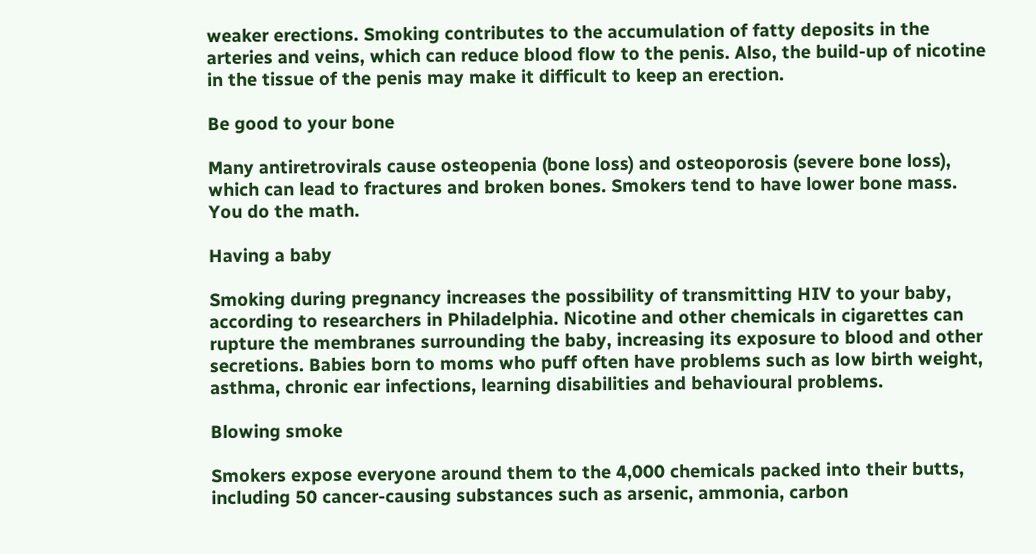weaker erections. Smoking contributes to the accumulation of fatty deposits in the arteries and veins, which can reduce blood flow to the penis. Also, the build-up of nicotine in the tissue of the penis may make it difficult to keep an erection.

Be good to your bone

Many antiretrovirals cause osteopenia (bone loss) and osteoporosis (severe bone loss), which can lead to fractures and broken bones. Smokers tend to have lower bone mass. You do the math.

Having a baby

Smoking during pregnancy increases the possibility of transmitting HIV to your baby, according to researchers in Philadelphia. Nicotine and other chemicals in cigarettes can rupture the membranes surrounding the baby, increasing its exposure to blood and other secretions. Babies born to moms who puff often have problems such as low birth weight, asthma, chronic ear infections, learning disabilities and behavioural problems.

Blowing smoke

Smokers expose everyone around them to the 4,000 chemicals packed into their butts, including 50 cancer-causing substances such as arsenic, ammonia, carbon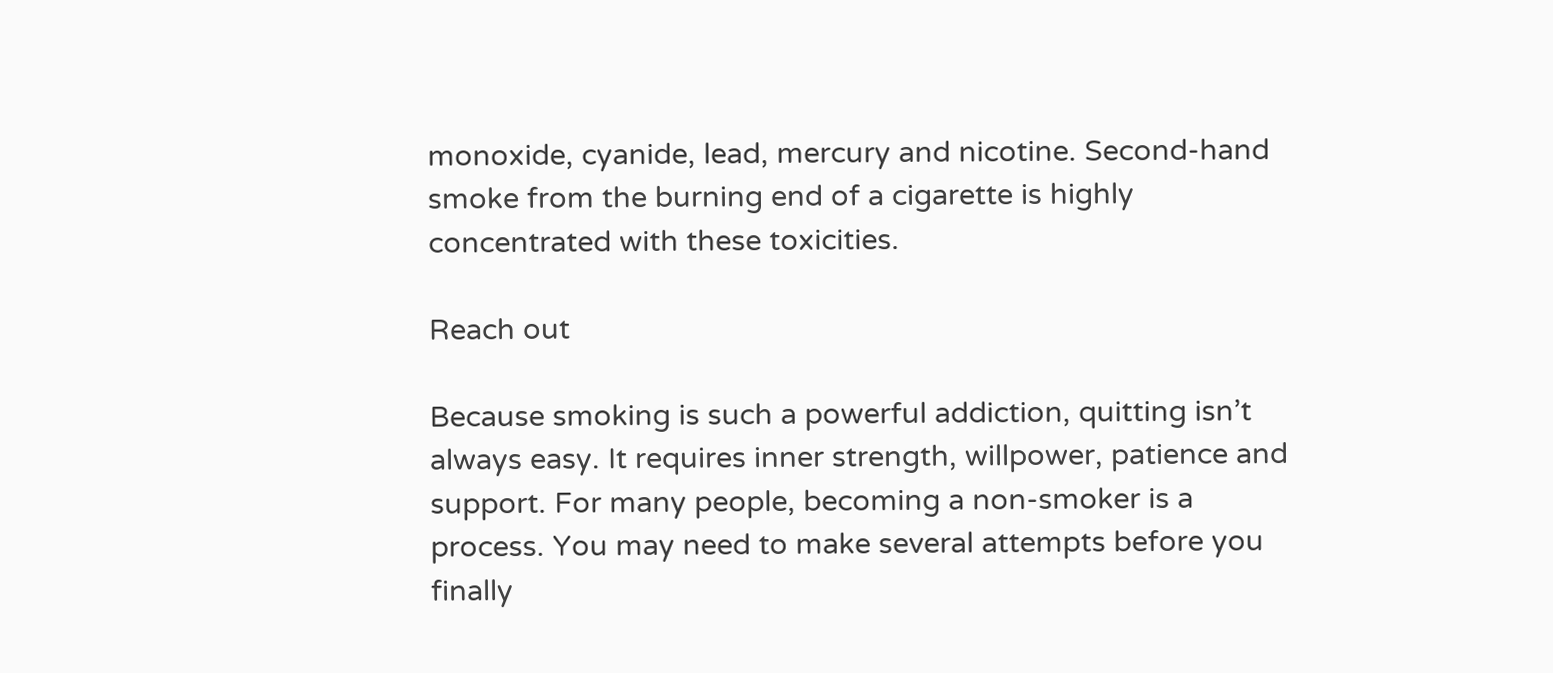monoxide, cyanide, lead, mercury and nicotine. Second-hand smoke from the burning end of a cigarette is highly concentrated with these toxicities.

Reach out

Because smoking is such a powerful addiction, quitting isn’t always easy. It requires inner strength, willpower, patience and support. For many people, becoming a non-smoker is a process. You may need to make several attempts before you finally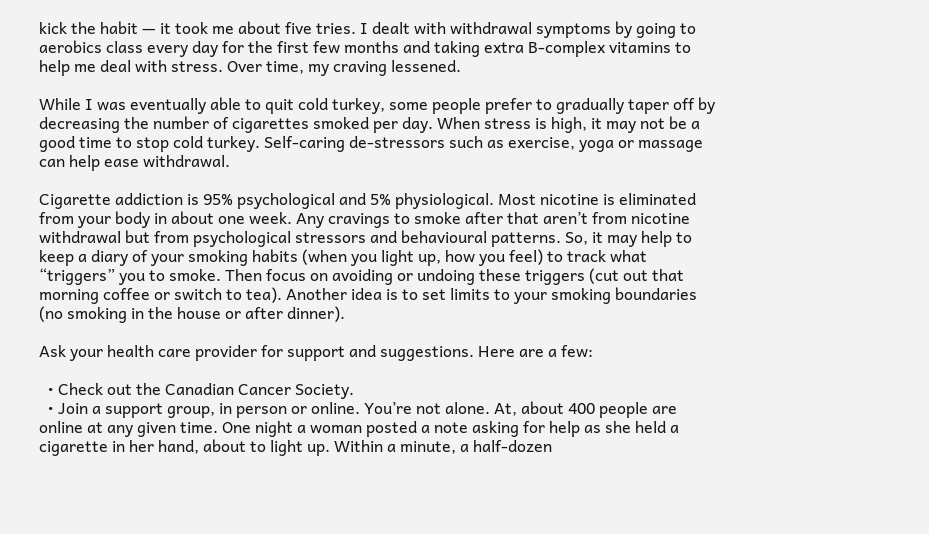kick the habit — it took me about five tries. I dealt with withdrawal symptoms by going to aerobics class every day for the first few months and taking extra B-complex vitamins to help me deal with stress. Over time, my craving lessened.

While I was eventually able to quit cold turkey, some people prefer to gradually taper off by decreasing the number of cigarettes smoked per day. When stress is high, it may not be a good time to stop cold turkey. Self-caring de-stressors such as exercise, yoga or massage can help ease withdrawal.

Cigarette addiction is 95% psychological and 5% physiological. Most nicotine is eliminated from your body in about one week. Any cravings to smoke after that aren’t from nicotine withdrawal but from psychological stressors and behavioural patterns. So, it may help to keep a diary of your smoking habits (when you light up, how you feel) to track what “triggers” you to smoke. Then focus on avoiding or undoing these triggers (cut out that morning coffee or switch to tea). Another idea is to set limits to your smoking boundaries (no smoking in the house or after dinner).

Ask your health care provider for support and suggestions. Here are a few:

  • Check out the Canadian Cancer Society.
  • Join a support group, in person or online. You’re not alone. At, about 400 people are online at any given time. One night a woman posted a note asking for help as she held a cigarette in her hand, about to light up. Within a minute, a half-dozen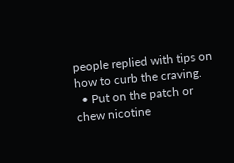people replied with tips on how to curb the craving.
  • Put on the patch or chew nicotine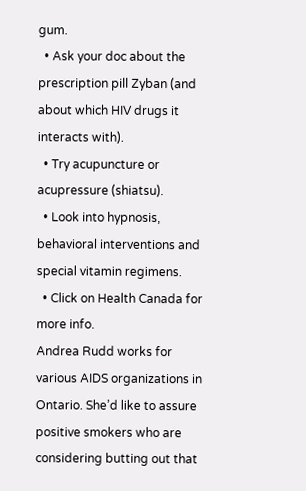gum.
  • Ask your doc about the prescription pill Zyban (and about which HIV drugs it interacts with).
  • Try acupuncture or acupressure (shiatsu).
  • Look into hypnosis, behavioral interventions and special vitamin regimens.
  • Click on Health Canada for more info.
Andrea Rudd works for various AIDS organizations in Ontario. She’d like to assure positive smokers who are considering butting out that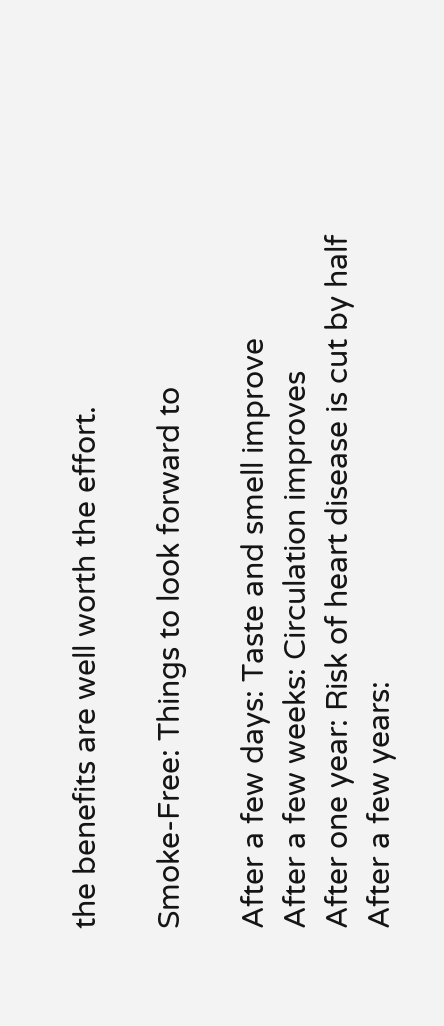the benefits are well worth the effort.

Smoke-Free: Things to look forward to

After a few days: Taste and smell improve
After a few weeks: Circulation improves
After one year: Risk of heart disease is cut by half
After a few years: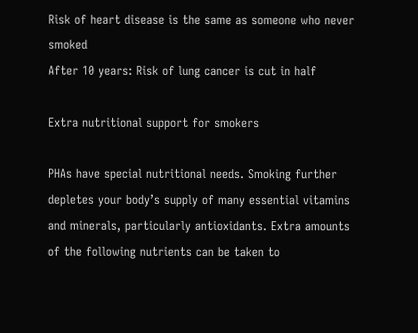Risk of heart disease is the same as someone who never smoked
After 10 years: Risk of lung cancer is cut in half

Extra nutritional support for smokers

PHAs have special nutritional needs. Smoking further depletes your body’s supply of many essential vitamins and minerals, particularly antioxidants. Extra amounts of the following nutrients can be taken to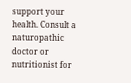support your health. Consult a naturopathic doctor or nutritionist for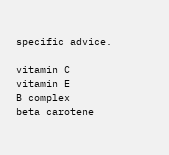specific advice.

vitamin C
vitamin E
B complex
beta carotene